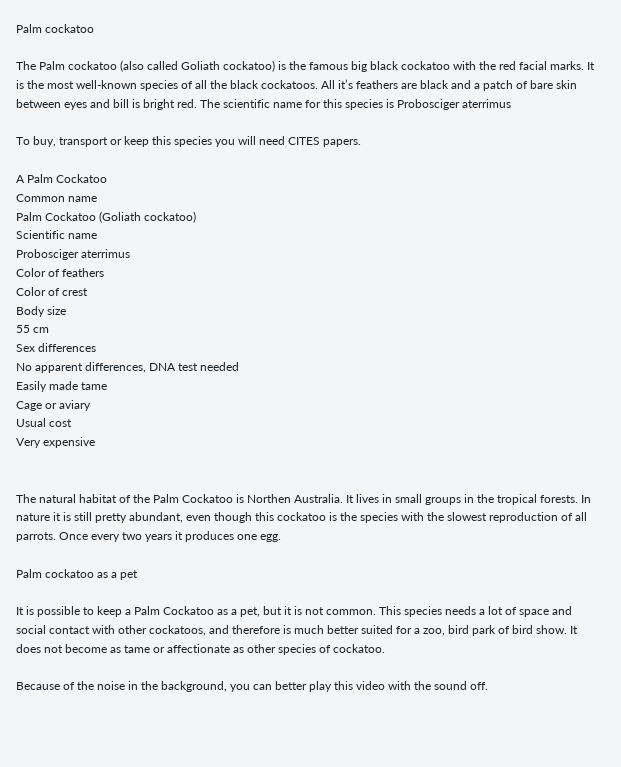Palm cockatoo

The Palm cockatoo (also called Goliath cockatoo) is the famous big black cockatoo with the red facial marks. It is the most well-known species of all the black cockatoos. All it’s feathers are black and a patch of bare skin between eyes and bill is bright red. The scientific name for this species is Probosciger aterrimus

To buy, transport or keep this species you will need CITES papers.

A Palm Cockatoo
Common name
Palm Cockatoo (Goliath cockatoo)
Scientific name
Probosciger aterrimus
Color of feathers
Color of crest
Body size
55 cm
Sex differences
No apparent differences, DNA test needed
Easily made tame
Cage or aviary
Usual cost
Very expensive


The natural habitat of the Palm Cockatoo is Northen Australia. It lives in small groups in the tropical forests. In nature it is still pretty abundant, even though this cockatoo is the species with the slowest reproduction of all parrots. Once every two years it produces one egg.

Palm cockatoo as a pet

It is possible to keep a Palm Cockatoo as a pet, but it is not common. This species needs a lot of space and social contact with other cockatoos, and therefore is much better suited for a zoo, bird park of bird show. It does not become as tame or affectionate as other species of cockatoo.

Because of the noise in the background, you can better play this video with the sound off.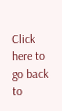Click here to go back to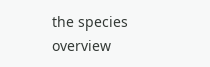the species overview